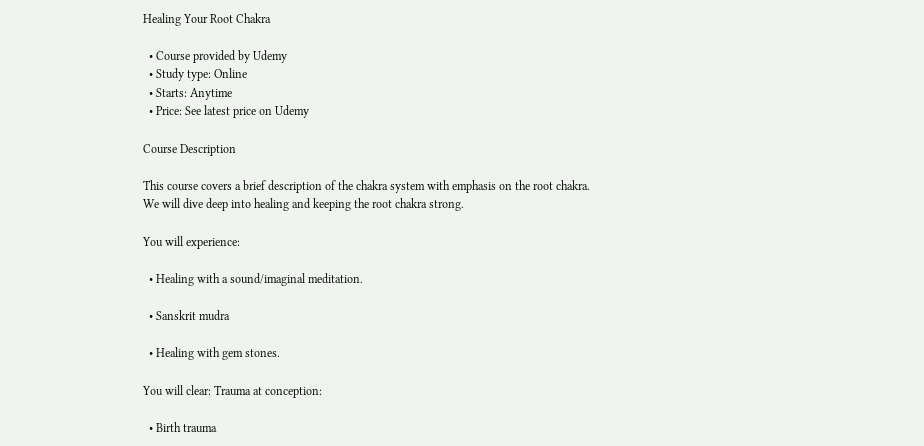Healing Your Root Chakra

  • Course provided by Udemy
  • Study type: Online
  • Starts: Anytime
  • Price: See latest price on Udemy

Course Description

This course covers a brief description of the chakra system with emphasis on the root chakra. We will dive deep into healing and keeping the root chakra strong.

You will experience:

  • Healing with a sound/imaginal meditation.

  • Sanskrit mudra

  • Healing with gem stones.

You will clear: Trauma at conception:

  • Birth trauma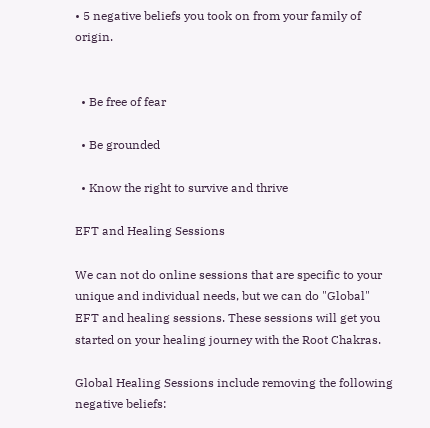• 5 negative beliefs you took on from your family of origin.


  • Be free of fear

  • Be grounded

  • Know the right to survive and thrive

EFT and Healing Sessions

We can not do online sessions that are specific to your unique and individual needs, but we can do "Global" EFT and healing sessions. These sessions will get you started on your healing journey with the Root Chakras.

Global Healing Sessions include removing the following negative beliefs: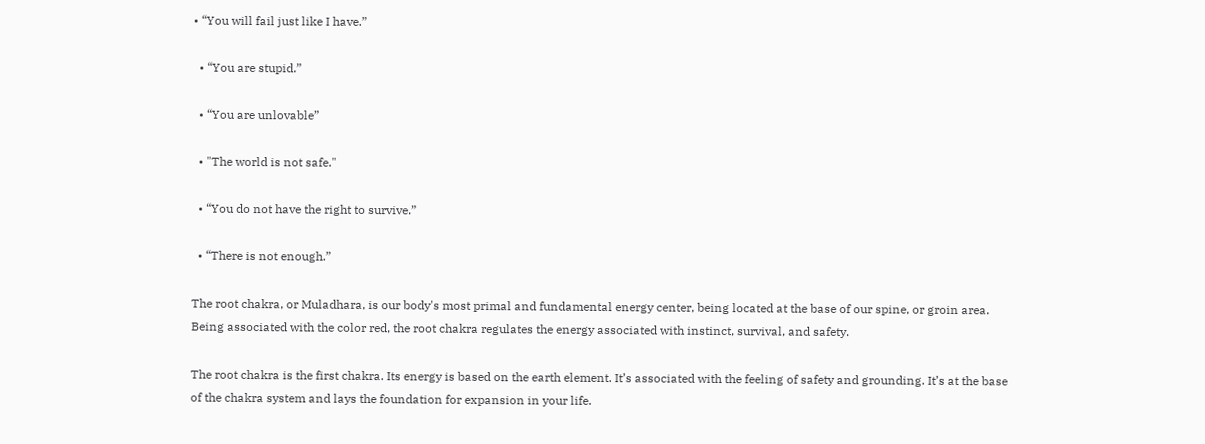• “You will fail just like I have.”

  • “You are stupid.”

  • “You are unlovable”

  • "The world is not safe."

  • “You do not have the right to survive.”

  • “There is not enough.”

The root chakra, or Muladhara, is our body's most primal and fundamental energy center, being located at the base of our spine, or groin area. Being associated with the color red, the root chakra regulates the energy associated with instinct, survival, and safety.

The root chakra is the first chakra. Its energy is based on the earth element. It’s associated with the feeling of safety and grounding. It’s at the base of the chakra system and lays the foundation for expansion in your life.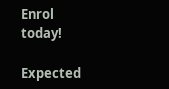Enrol today!

Expected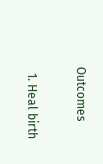Outcomes

  1. Heal birth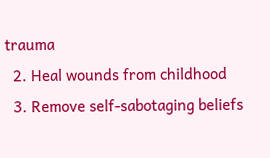trauma
  2. Heal wounds from childhood
  3. Remove self-sabotaging beliefs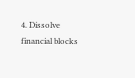4. Dissolve financial blocks